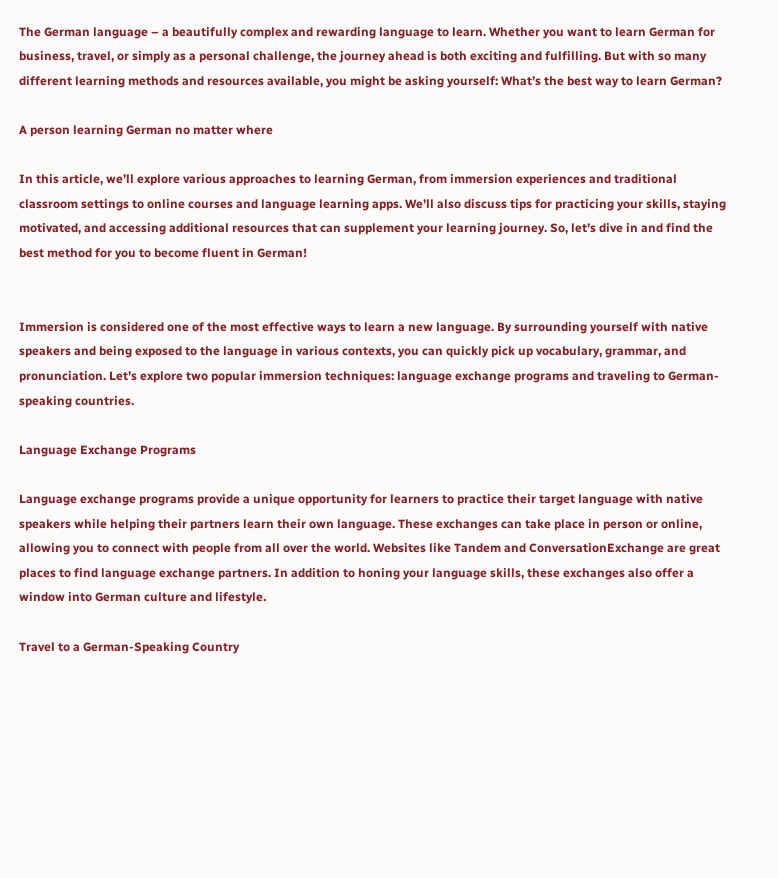The German language – a beautifully complex and rewarding language to learn. Whether you want to learn German for business, travel, or simply as a personal challenge, the journey ahead is both exciting and fulfilling. But with so many different learning methods and resources available, you might be asking yourself: What’s the best way to learn German?

A person learning German no matter where

In this article, we’ll explore various approaches to learning German, from immersion experiences and traditional classroom settings to online courses and language learning apps. We’ll also discuss tips for practicing your skills, staying motivated, and accessing additional resources that can supplement your learning journey. So, let’s dive in and find the best method for you to become fluent in German!


Immersion is considered one of the most effective ways to learn a new language. By surrounding yourself with native speakers and being exposed to the language in various contexts, you can quickly pick up vocabulary, grammar, and pronunciation. Let’s explore two popular immersion techniques: language exchange programs and traveling to German-speaking countries.

Language Exchange Programs

Language exchange programs provide a unique opportunity for learners to practice their target language with native speakers while helping their partners learn their own language. These exchanges can take place in person or online, allowing you to connect with people from all over the world. Websites like Tandem and ConversationExchange are great places to find language exchange partners. In addition to honing your language skills, these exchanges also offer a window into German culture and lifestyle.

Travel to a German-Speaking Country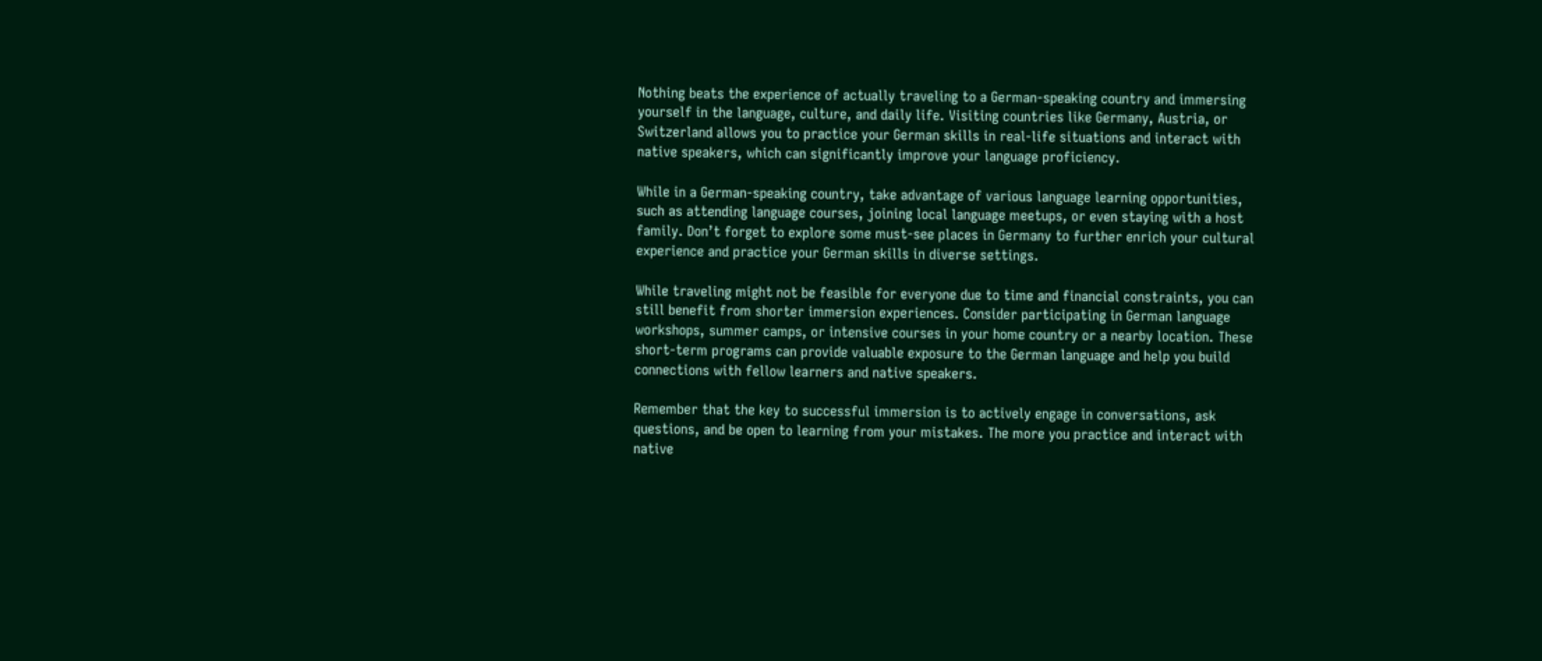Nothing beats the experience of actually traveling to a German-speaking country and immersing yourself in the language, culture, and daily life. Visiting countries like Germany, Austria, or Switzerland allows you to practice your German skills in real-life situations and interact with native speakers, which can significantly improve your language proficiency.

While in a German-speaking country, take advantage of various language learning opportunities, such as attending language courses, joining local language meetups, or even staying with a host family. Don’t forget to explore some must-see places in Germany to further enrich your cultural experience and practice your German skills in diverse settings.

While traveling might not be feasible for everyone due to time and financial constraints, you can still benefit from shorter immersion experiences. Consider participating in German language workshops, summer camps, or intensive courses in your home country or a nearby location. These short-term programs can provide valuable exposure to the German language and help you build connections with fellow learners and native speakers.

Remember that the key to successful immersion is to actively engage in conversations, ask questions, and be open to learning from your mistakes. The more you practice and interact with native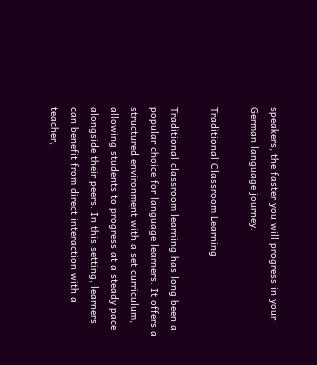speakers, the faster you will progress in your German language journey.

Traditional Classroom Learning

Traditional classroom learning has long been a popular choice for language learners. It offers a structured environment with a set curriculum, allowing students to progress at a steady pace alongside their peers. In this setting, learners can benefit from direct interaction with a teacher,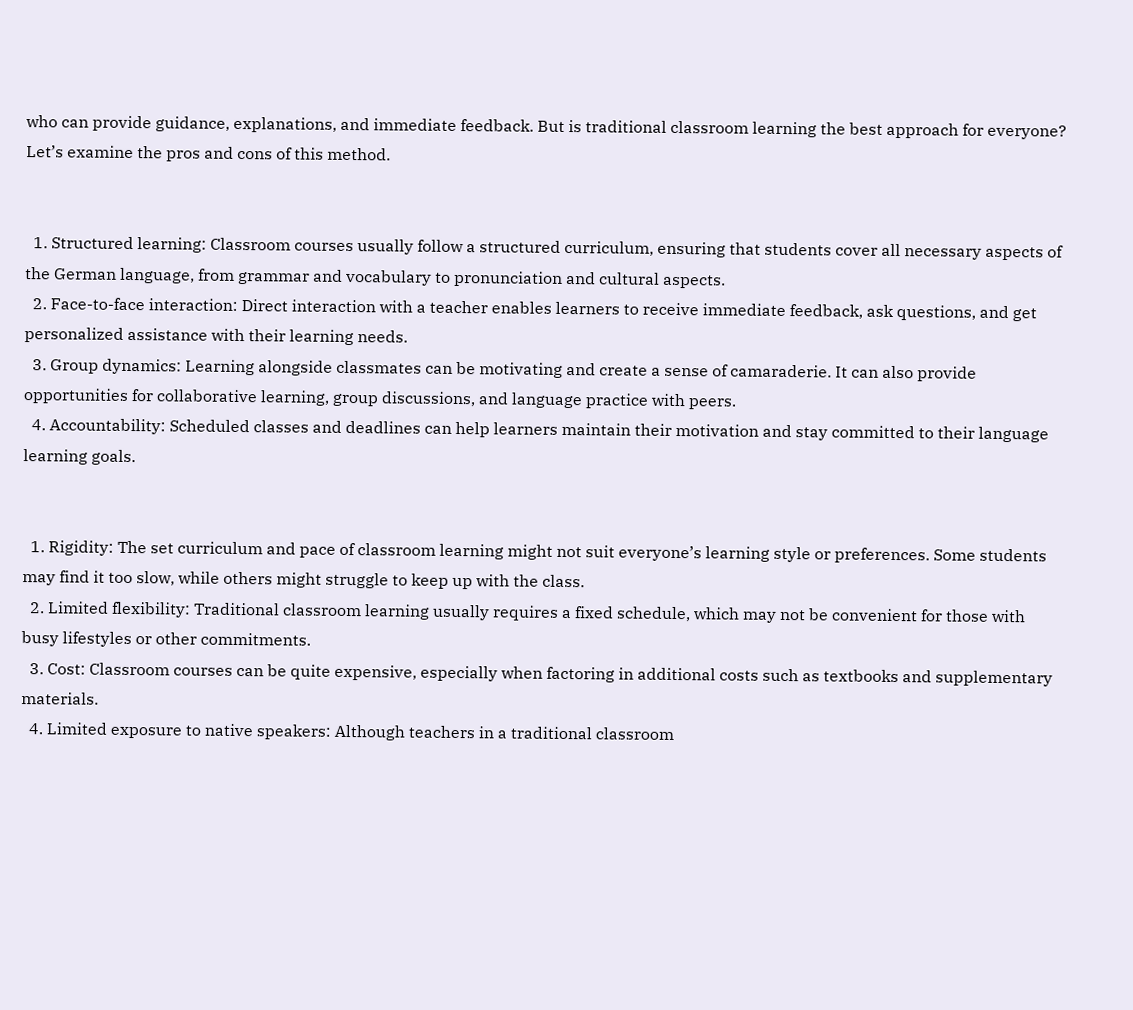who can provide guidance, explanations, and immediate feedback. But is traditional classroom learning the best approach for everyone? Let’s examine the pros and cons of this method.


  1. Structured learning: Classroom courses usually follow a structured curriculum, ensuring that students cover all necessary aspects of the German language, from grammar and vocabulary to pronunciation and cultural aspects.
  2. Face-to-face interaction: Direct interaction with a teacher enables learners to receive immediate feedback, ask questions, and get personalized assistance with their learning needs.
  3. Group dynamics: Learning alongside classmates can be motivating and create a sense of camaraderie. It can also provide opportunities for collaborative learning, group discussions, and language practice with peers.
  4. Accountability: Scheduled classes and deadlines can help learners maintain their motivation and stay committed to their language learning goals.


  1. Rigidity: The set curriculum and pace of classroom learning might not suit everyone’s learning style or preferences. Some students may find it too slow, while others might struggle to keep up with the class.
  2. Limited flexibility: Traditional classroom learning usually requires a fixed schedule, which may not be convenient for those with busy lifestyles or other commitments.
  3. Cost: Classroom courses can be quite expensive, especially when factoring in additional costs such as textbooks and supplementary materials.
  4. Limited exposure to native speakers: Although teachers in a traditional classroom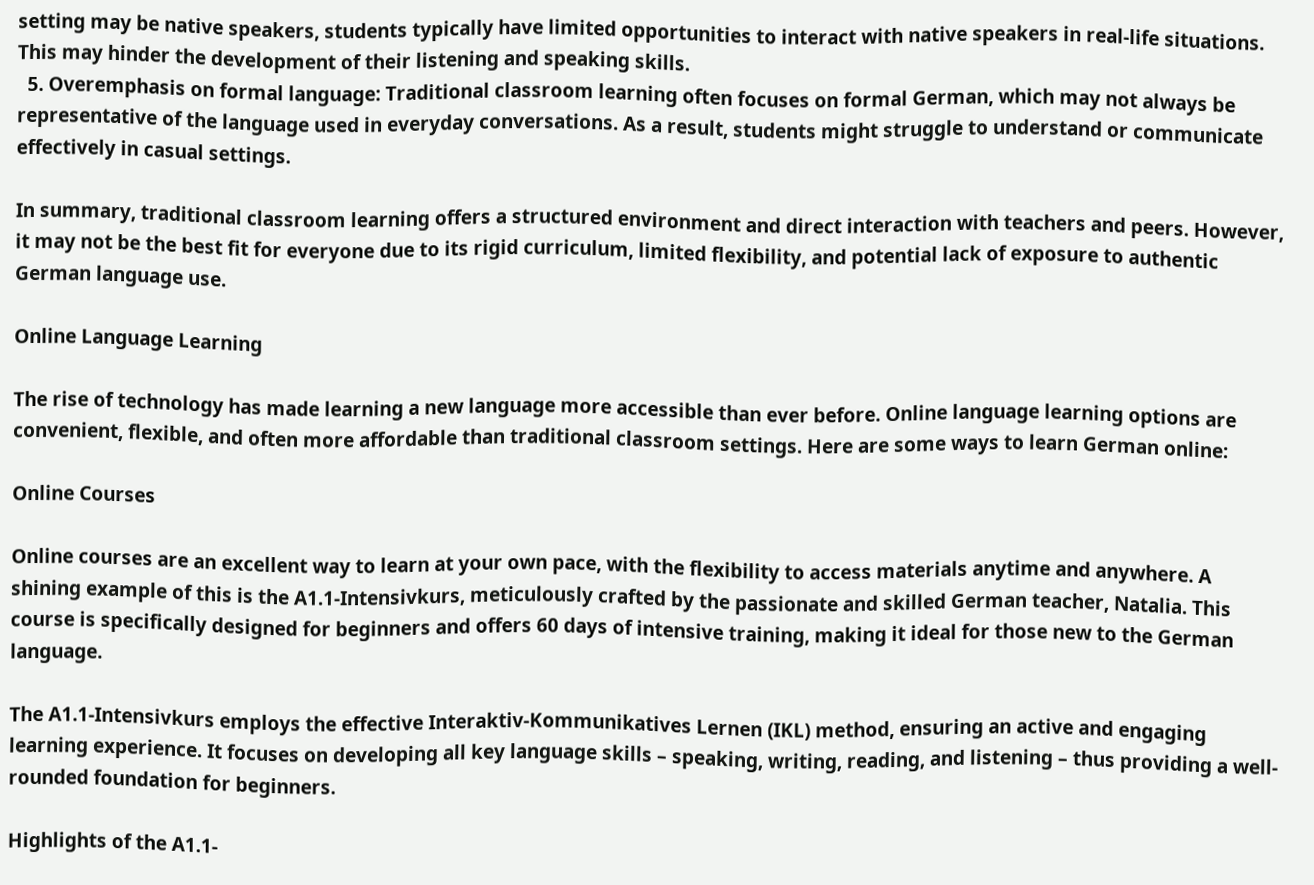setting may be native speakers, students typically have limited opportunities to interact with native speakers in real-life situations. This may hinder the development of their listening and speaking skills.
  5. Overemphasis on formal language: Traditional classroom learning often focuses on formal German, which may not always be representative of the language used in everyday conversations. As a result, students might struggle to understand or communicate effectively in casual settings.

In summary, traditional classroom learning offers a structured environment and direct interaction with teachers and peers. However, it may not be the best fit for everyone due to its rigid curriculum, limited flexibility, and potential lack of exposure to authentic German language use.

Online Language Learning

The rise of technology has made learning a new language more accessible than ever before. Online language learning options are convenient, flexible, and often more affordable than traditional classroom settings. Here are some ways to learn German online:

Online Courses

Online courses are an excellent way to learn at your own pace, with the flexibility to access materials anytime and anywhere. A shining example of this is the A1.1-Intensivkurs, meticulously crafted by the passionate and skilled German teacher, Natalia. This course is specifically designed for beginners and offers 60 days of intensive training, making it ideal for those new to the German language.

The A1.1-Intensivkurs employs the effective Interaktiv-Kommunikatives Lernen (IKL) method, ensuring an active and engaging learning experience. It focuses on developing all key language skills – speaking, writing, reading, and listening – thus providing a well-rounded foundation for beginners.

Highlights of the A1.1-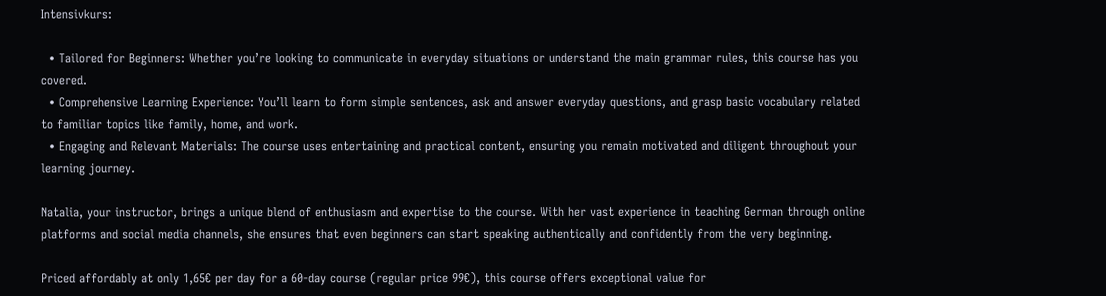Intensivkurs:

  • Tailored for Beginners: Whether you’re looking to communicate in everyday situations or understand the main grammar rules, this course has you covered.
  • Comprehensive Learning Experience: You’ll learn to form simple sentences, ask and answer everyday questions, and grasp basic vocabulary related to familiar topics like family, home, and work.
  • Engaging and Relevant Materials: The course uses entertaining and practical content, ensuring you remain motivated and diligent throughout your learning journey.

Natalia, your instructor, brings a unique blend of enthusiasm and expertise to the course. With her vast experience in teaching German through online platforms and social media channels, she ensures that even beginners can start speaking authentically and confidently from the very beginning.

Priced affordably at only 1,65€ per day for a 60-day course (regular price 99€), this course offers exceptional value for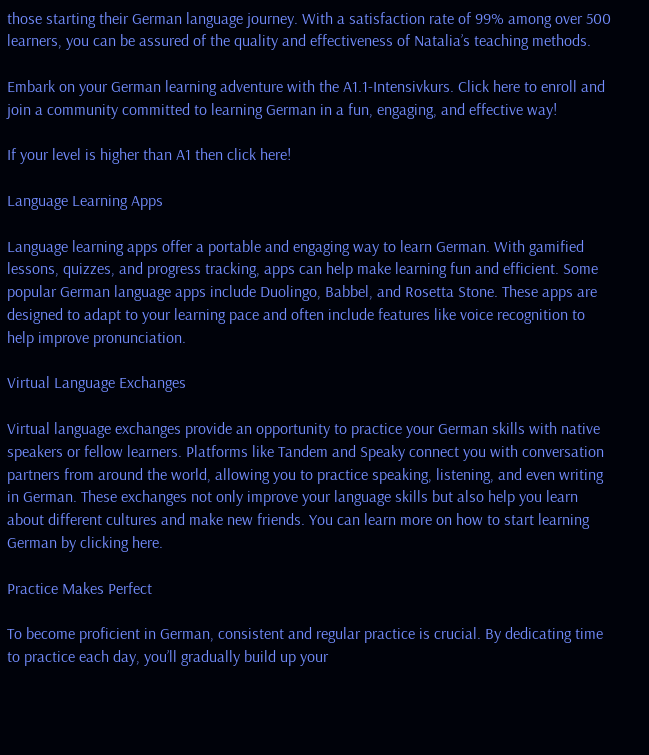those starting their German language journey. With a satisfaction rate of 99% among over 500 learners, you can be assured of the quality and effectiveness of Natalia’s teaching methods.

Embark on your German learning adventure with the A1.1-Intensivkurs. Click here to enroll and join a community committed to learning German in a fun, engaging, and effective way!

If your level is higher than A1 then click here!

Language Learning Apps

Language learning apps offer a portable and engaging way to learn German. With gamified lessons, quizzes, and progress tracking, apps can help make learning fun and efficient. Some popular German language apps include Duolingo, Babbel, and Rosetta Stone. These apps are designed to adapt to your learning pace and often include features like voice recognition to help improve pronunciation.

Virtual Language Exchanges

Virtual language exchanges provide an opportunity to practice your German skills with native speakers or fellow learners. Platforms like Tandem and Speaky connect you with conversation partners from around the world, allowing you to practice speaking, listening, and even writing in German. These exchanges not only improve your language skills but also help you learn about different cultures and make new friends. You can learn more on how to start learning German by clicking here.

Practice Makes Perfect

To become proficient in German, consistent and regular practice is crucial. By dedicating time to practice each day, you’ll gradually build up your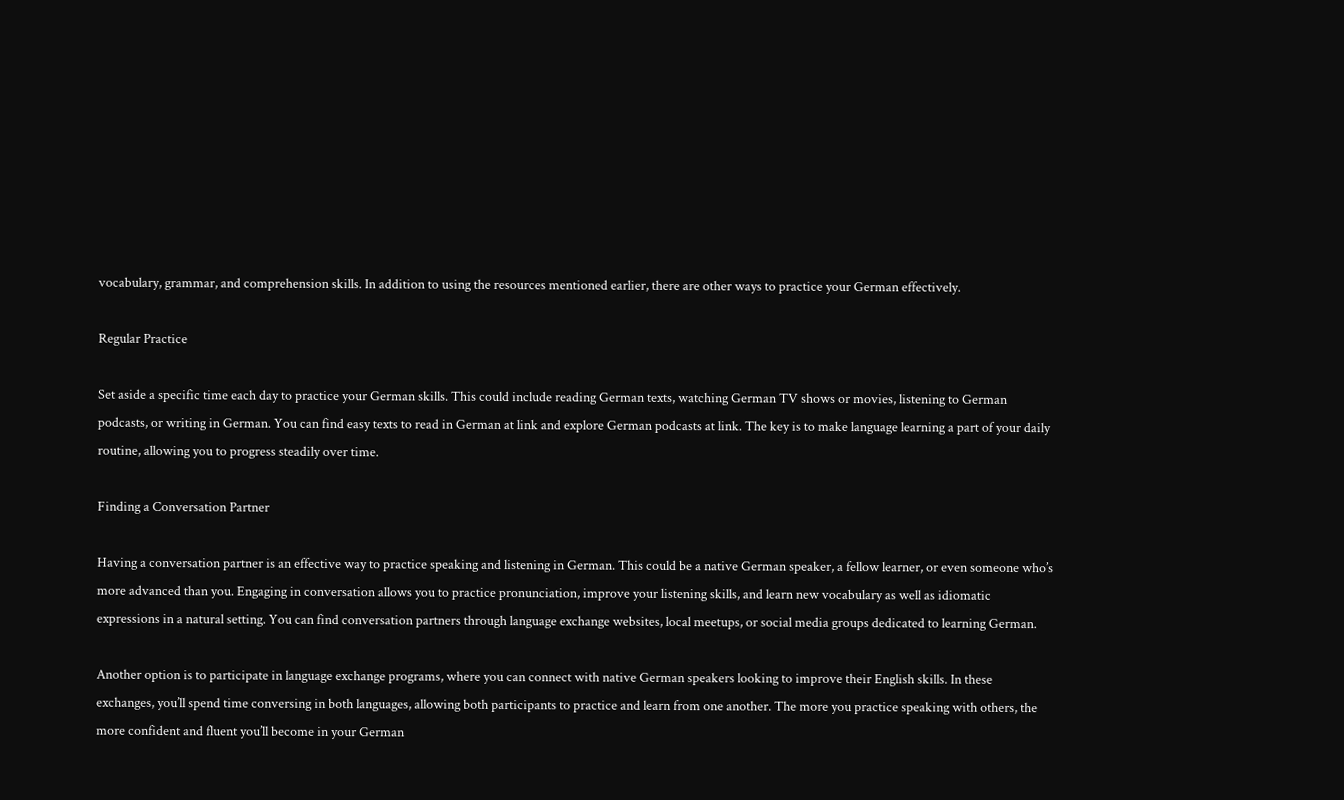vocabulary, grammar, and comprehension skills. In addition to using the resources mentioned earlier, there are other ways to practice your German effectively.

Regular Practice

Set aside a specific time each day to practice your German skills. This could include reading German texts, watching German TV shows or movies, listening to German podcasts, or writing in German. You can find easy texts to read in German at link and explore German podcasts at link. The key is to make language learning a part of your daily routine, allowing you to progress steadily over time.

Finding a Conversation Partner

Having a conversation partner is an effective way to practice speaking and listening in German. This could be a native German speaker, a fellow learner, or even someone who’s more advanced than you. Engaging in conversation allows you to practice pronunciation, improve your listening skills, and learn new vocabulary as well as idiomatic expressions in a natural setting. You can find conversation partners through language exchange websites, local meetups, or social media groups dedicated to learning German.

Another option is to participate in language exchange programs, where you can connect with native German speakers looking to improve their English skills. In these exchanges, you’ll spend time conversing in both languages, allowing both participants to practice and learn from one another. The more you practice speaking with others, the more confident and fluent you’ll become in your German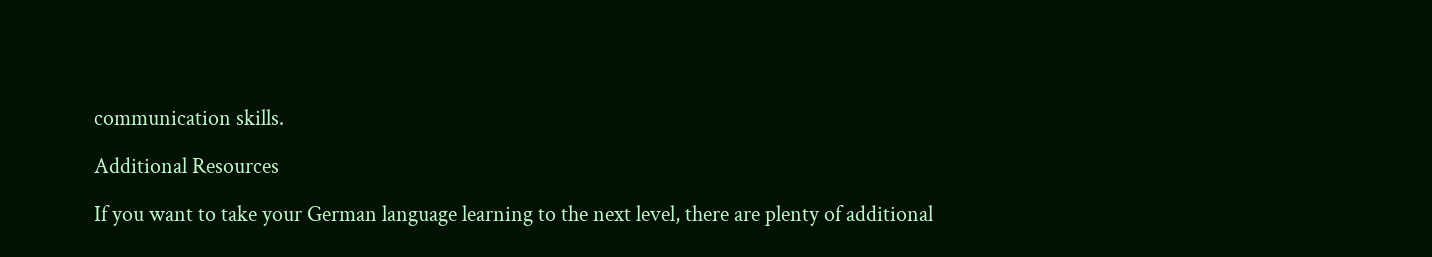communication skills.

Additional Resources

If you want to take your German language learning to the next level, there are plenty of additional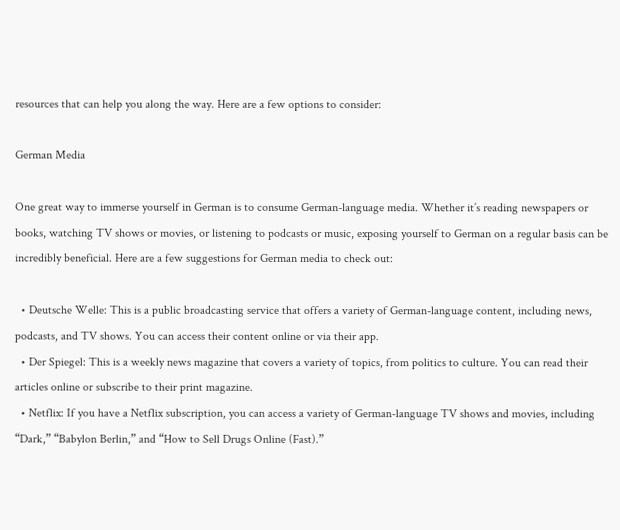resources that can help you along the way. Here are a few options to consider:

German Media

One great way to immerse yourself in German is to consume German-language media. Whether it’s reading newspapers or books, watching TV shows or movies, or listening to podcasts or music, exposing yourself to German on a regular basis can be incredibly beneficial. Here are a few suggestions for German media to check out:

  • Deutsche Welle: This is a public broadcasting service that offers a variety of German-language content, including news, podcasts, and TV shows. You can access their content online or via their app.
  • Der Spiegel: This is a weekly news magazine that covers a variety of topics, from politics to culture. You can read their articles online or subscribe to their print magazine.
  • Netflix: If you have a Netflix subscription, you can access a variety of German-language TV shows and movies, including “Dark,” “Babylon Berlin,” and “How to Sell Drugs Online (Fast).”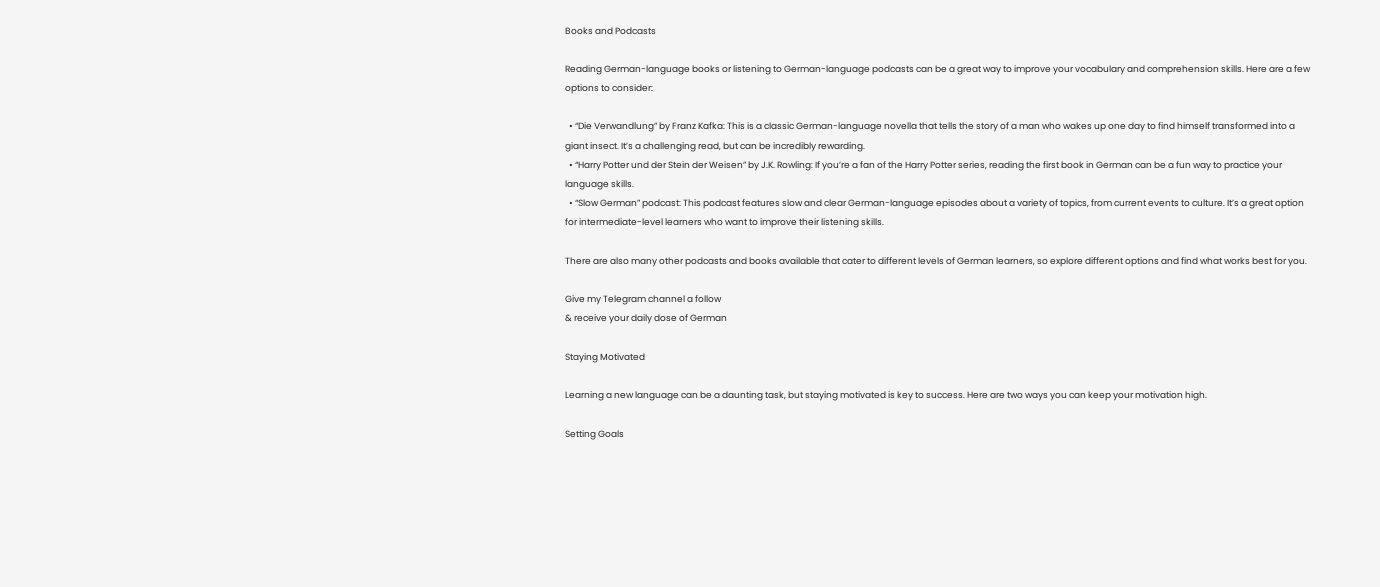Books and Podcasts

Reading German-language books or listening to German-language podcasts can be a great way to improve your vocabulary and comprehension skills. Here are a few options to consider:

  • “Die Verwandlung” by Franz Kafka: This is a classic German-language novella that tells the story of a man who wakes up one day to find himself transformed into a giant insect. It’s a challenging read, but can be incredibly rewarding.
  • “Harry Potter und der Stein der Weisen” by J.K. Rowling: If you’re a fan of the Harry Potter series, reading the first book in German can be a fun way to practice your language skills.
  • “Slow German” podcast: This podcast features slow and clear German-language episodes about a variety of topics, from current events to culture. It’s a great option for intermediate-level learners who want to improve their listening skills.

There are also many other podcasts and books available that cater to different levels of German learners, so explore different options and find what works best for you.

Give my Telegram channel a follow
& receive your daily dose of German

Staying Motivated

Learning a new language can be a daunting task, but staying motivated is key to success. Here are two ways you can keep your motivation high.

Setting Goals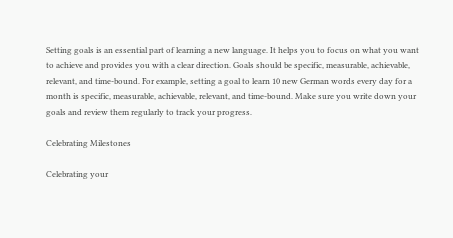Setting goals is an essential part of learning a new language. It helps you to focus on what you want to achieve and provides you with a clear direction. Goals should be specific, measurable, achievable, relevant, and time-bound. For example, setting a goal to learn 10 new German words every day for a month is specific, measurable, achievable, relevant, and time-bound. Make sure you write down your goals and review them regularly to track your progress.

Celebrating Milestones

Celebrating your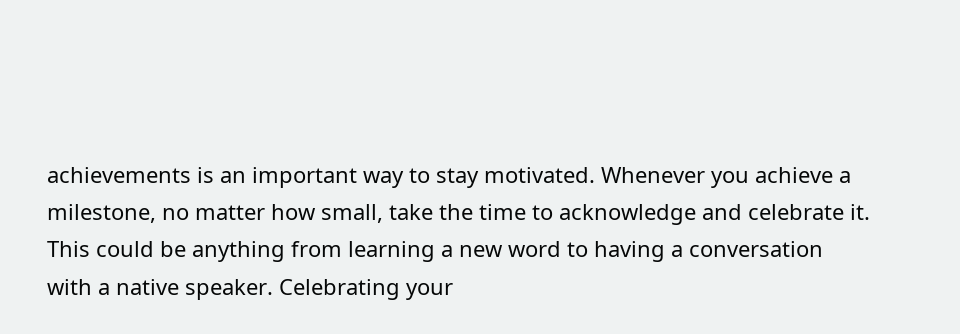achievements is an important way to stay motivated. Whenever you achieve a milestone, no matter how small, take the time to acknowledge and celebrate it. This could be anything from learning a new word to having a conversation with a native speaker. Celebrating your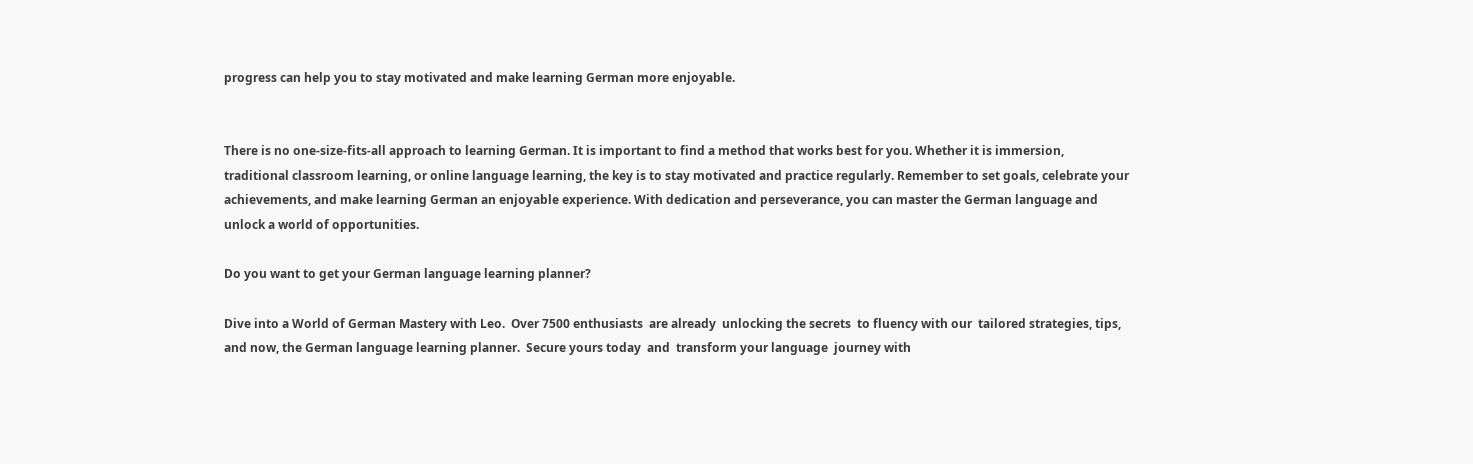progress can help you to stay motivated and make learning German more enjoyable.


There is no one-size-fits-all approach to learning German. It is important to find a method that works best for you. Whether it is immersion, traditional classroom learning, or online language learning, the key is to stay motivated and practice regularly. Remember to set goals, celebrate your achievements, and make learning German an enjoyable experience. With dedication and perseverance, you can master the German language and unlock a world of opportunities.

Do you want to get your German language learning planner?

Dive into a World of German Mastery with Leo.  Over 7500 enthusiasts  are already  unlocking the secrets  to fluency with our  tailored strategies, tips, and now, the German language learning planner.  Secure yours today  and  transform your language  journey with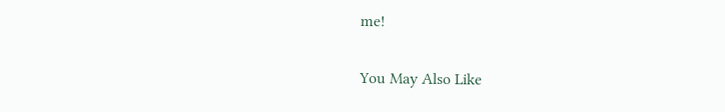me!

You May Also Like